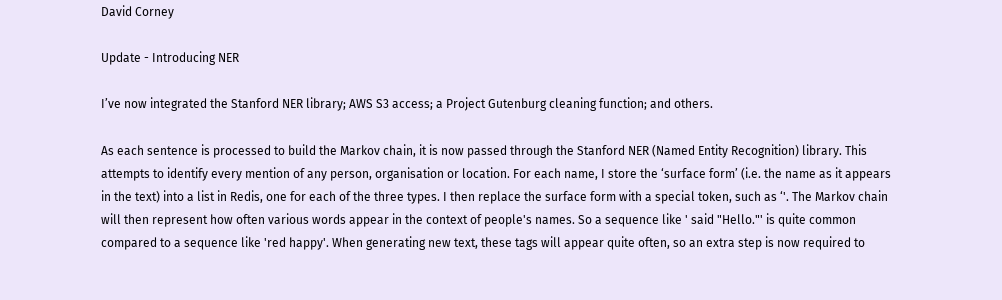David Corney

Update - Introducing NER

I’ve now integrated the Stanford NER library; AWS S3 access; a Project Gutenburg cleaning function; and others.

As each sentence is processed to build the Markov chain, it is now passed through the Stanford NER (Named Entity Recognition) library. This attempts to identify every mention of any person, organisation or location. For each name, I store the ‘surface form’ (i.e. the name as it appears in the text) into a list in Redis, one for each of the three types. I then replace the surface form with a special token, such as ‘'. The Markov chain will then represent how often various words appear in the context of people's names. So a sequence like ' said "Hello."' is quite common compared to a sequence like 'red happy'. When generating new text, these tags will appear quite often, so an extra step is now required to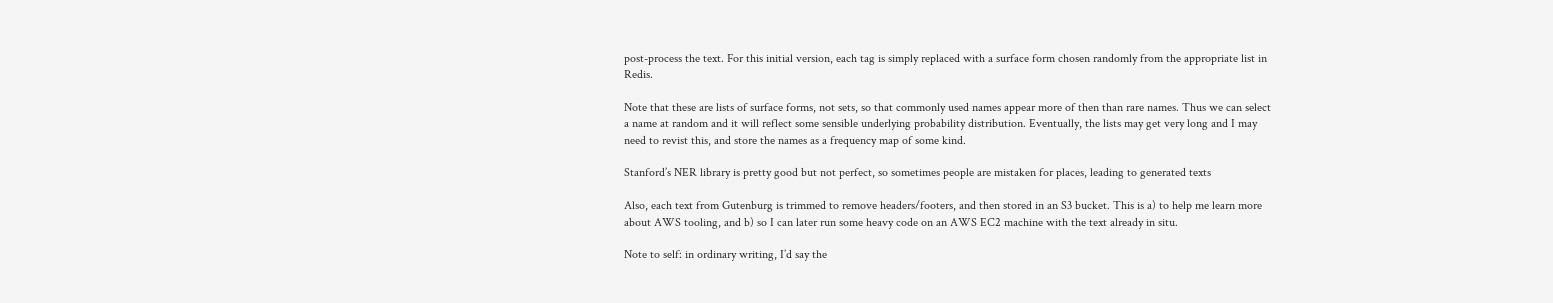post-process the text. For this initial version, each tag is simply replaced with a surface form chosen randomly from the appropriate list in Redis.

Note that these are lists of surface forms, not sets, so that commonly used names appear more of then than rare names. Thus we can select a name at random and it will reflect some sensible underlying probability distribution. Eventually, the lists may get very long and I may need to revist this, and store the names as a frequency map of some kind.

Stanford’s NER library is pretty good but not perfect, so sometimes people are mistaken for places, leading to generated texts

Also, each text from Gutenburg is trimmed to remove headers/footers, and then stored in an S3 bucket. This is a) to help me learn more about AWS tooling, and b) so I can later run some heavy code on an AWS EC2 machine with the text already in situ.

Note to self: in ordinary writing, I’d say the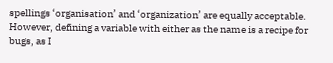spellings ‘organisation’ and ‘organization’ are equally acceptable. However, defining a variable with either as the name is a recipe for bugs, as I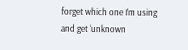forget which one I’m using and get ‘unknown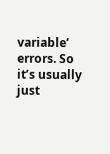variable’ errors. So it’s usually just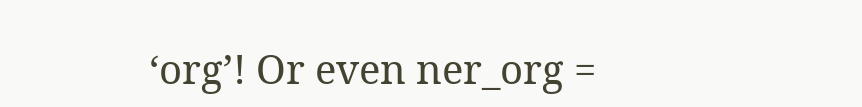‘org’! Or even ner_org =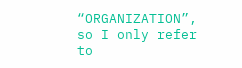“ORGANIZATION”, so I only refer to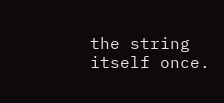the string itself once.